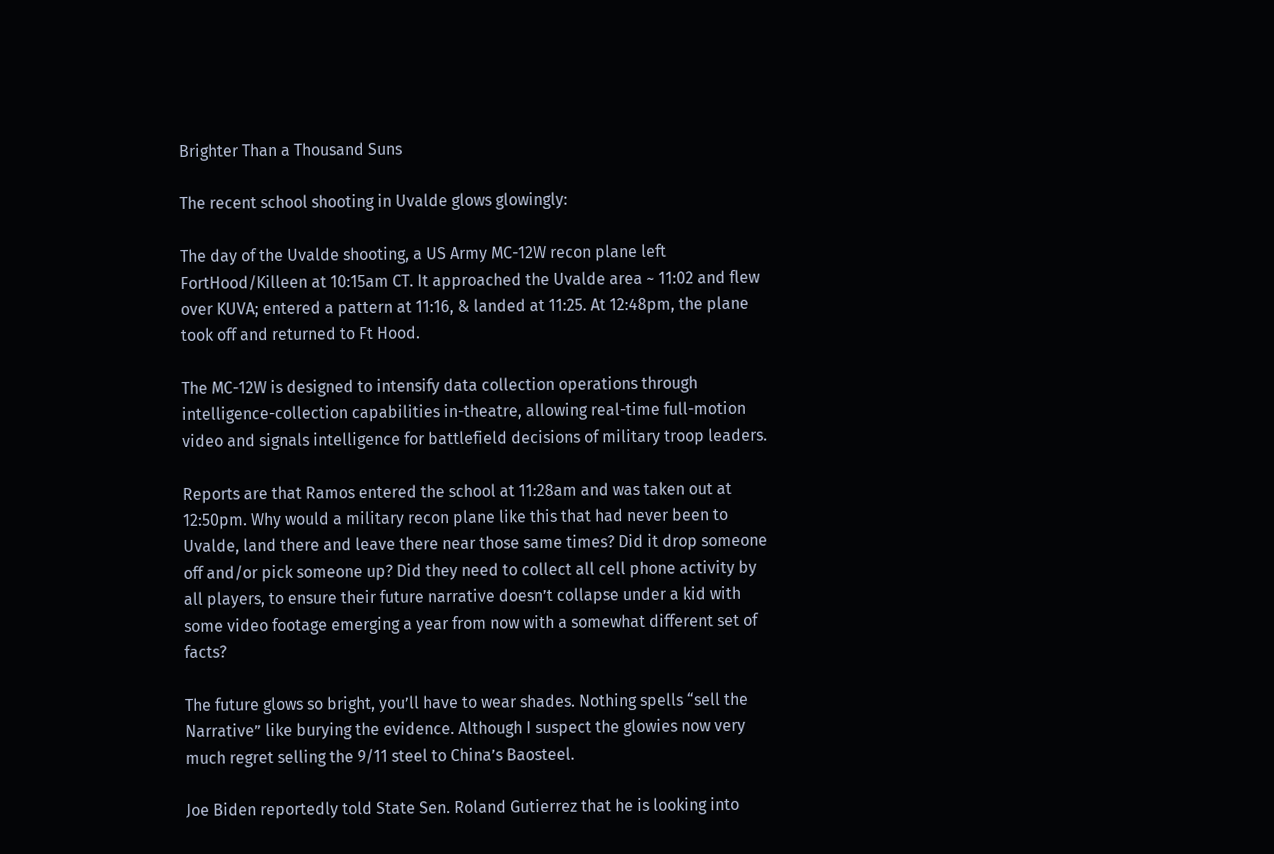Brighter Than a Thousand Suns

The recent school shooting in Uvalde glows glowingly:

The day of the Uvalde shooting, a US Army MC-12W recon plane left FortHood/Killeen at 10:15am CT. It approached the Uvalde area ~ 11:02 and flew over KUVA; entered a pattern at 11:16, & landed at 11:25. At 12:48pm, the plane took off and returned to Ft Hood.

The MC-12W is designed to intensify data collection operations through intelligence-collection capabilities in-theatre, allowing real-time full-motion video and signals intelligence for battlefield decisions of military troop leaders.

Reports are that Ramos entered the school at 11:28am and was taken out at 12:50pm. Why would a military recon plane like this that had never been to Uvalde, land there and leave there near those same times? Did it drop someone off and/or pick someone up? Did they need to collect all cell phone activity by all players, to ensure their future narrative doesn’t collapse under a kid with some video footage emerging a year from now with a somewhat different set of facts?

The future glows so bright, you’ll have to wear shades. Nothing spells “sell the Narrative” like burying the evidence. Although I suspect the glowies now very much regret selling the 9/11 steel to China’s Baosteel.

Joe Biden reportedly told State Sen. Roland Gutierrez that he is looking into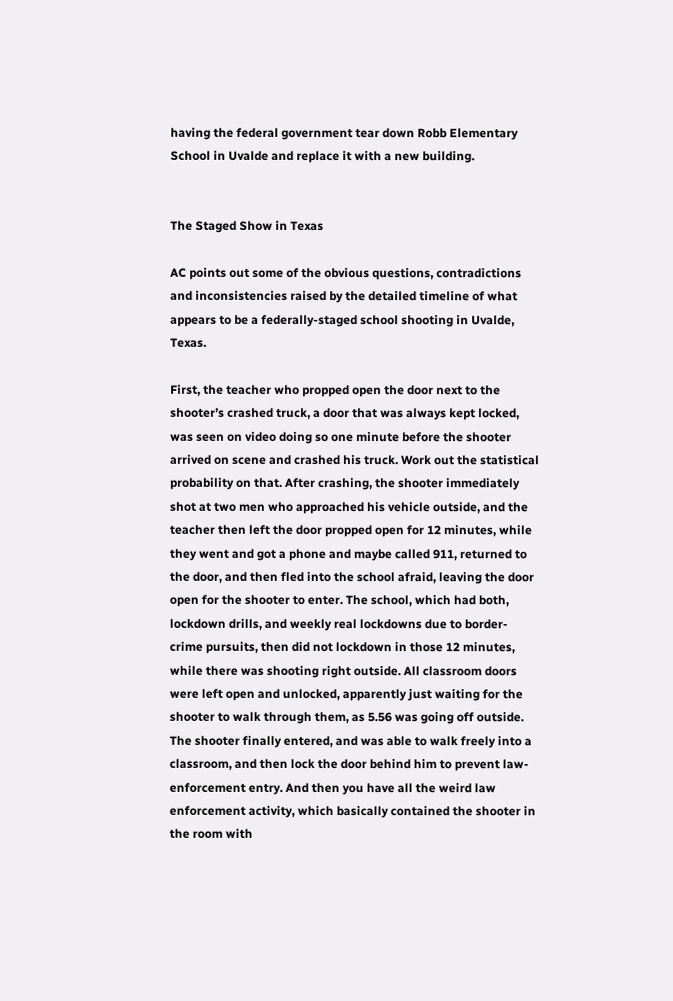having the federal government tear down Robb Elementary School in Uvalde and replace it with a new building.


The Staged Show in Texas

AC points out some of the obvious questions, contradictions and inconsistencies raised by the detailed timeline of what appears to be a federally-staged school shooting in Uvalde, Texas.

First, the teacher who propped open the door next to the shooter’s crashed truck, a door that was always kept locked, was seen on video doing so one minute before the shooter arrived on scene and crashed his truck. Work out the statistical probability on that. After crashing, the shooter immediately shot at two men who approached his vehicle outside, and the teacher then left the door propped open for 12 minutes, while they went and got a phone and maybe called 911, returned to the door, and then fled into the school afraid, leaving the door open for the shooter to enter. The school, which had both, lockdown drills, and weekly real lockdowns due to border-crime pursuits, then did not lockdown in those 12 minutes, while there was shooting right outside. All classroom doors were left open and unlocked, apparently just waiting for the shooter to walk through them, as 5.56 was going off outside. The shooter finally entered, and was able to walk freely into a classroom, and then lock the door behind him to prevent law-enforcement entry. And then you have all the weird law enforcement activity, which basically contained the shooter in the room with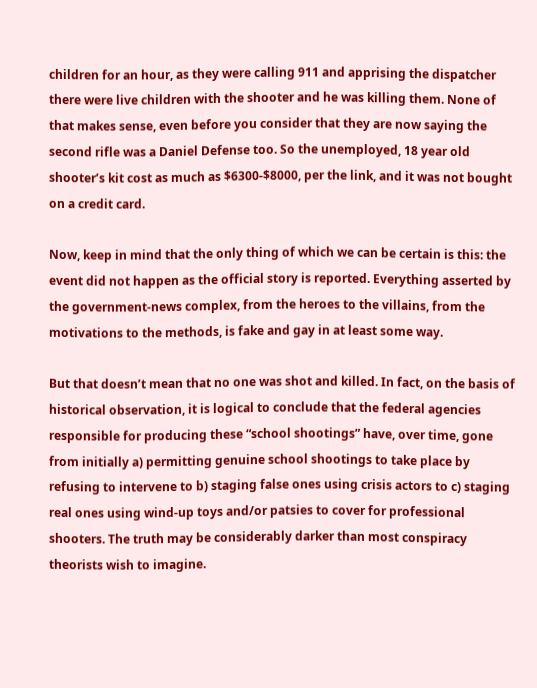children for an hour, as they were calling 911 and apprising the dispatcher there were live children with the shooter and he was killing them. None of that makes sense, even before you consider that they are now saying the second rifle was a Daniel Defense too. So the unemployed, 18 year old shooter’s kit cost as much as $6300-$8000, per the link, and it was not bought on a credit card.

Now, keep in mind that the only thing of which we can be certain is this: the event did not happen as the official story is reported. Everything asserted by the government-news complex, from the heroes to the villains, from the motivations to the methods, is fake and gay in at least some way.

But that doesn’t mean that no one was shot and killed. In fact, on the basis of historical observation, it is logical to conclude that the federal agencies responsible for producing these “school shootings” have, over time, gone from initially a) permitting genuine school shootings to take place by refusing to intervene to b) staging false ones using crisis actors to c) staging real ones using wind-up toys and/or patsies to cover for professional shooters. The truth may be considerably darker than most conspiracy theorists wish to imagine.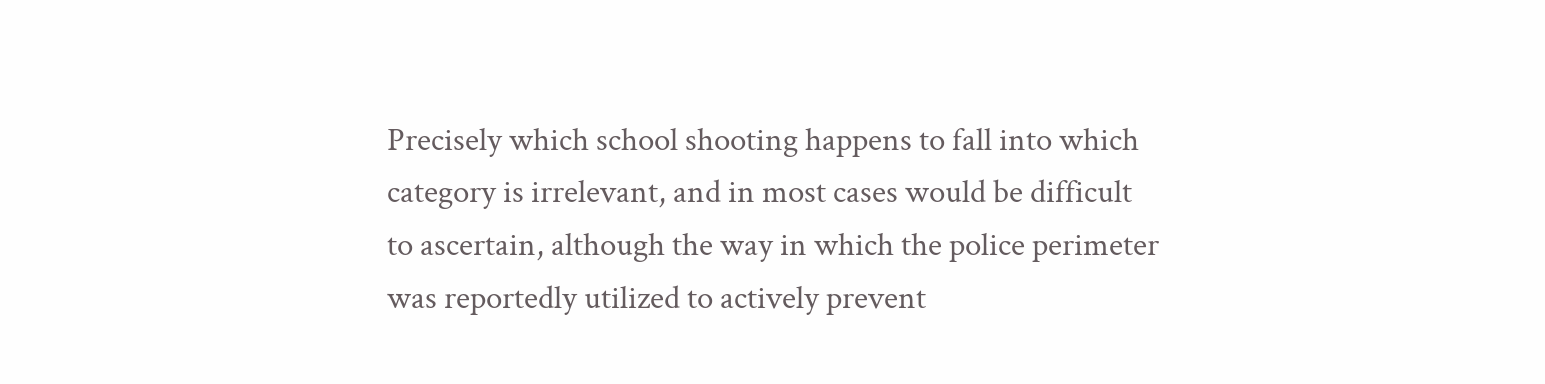Precisely which school shooting happens to fall into which category is irrelevant, and in most cases would be difficult to ascertain, although the way in which the police perimeter was reportedly utilized to actively prevent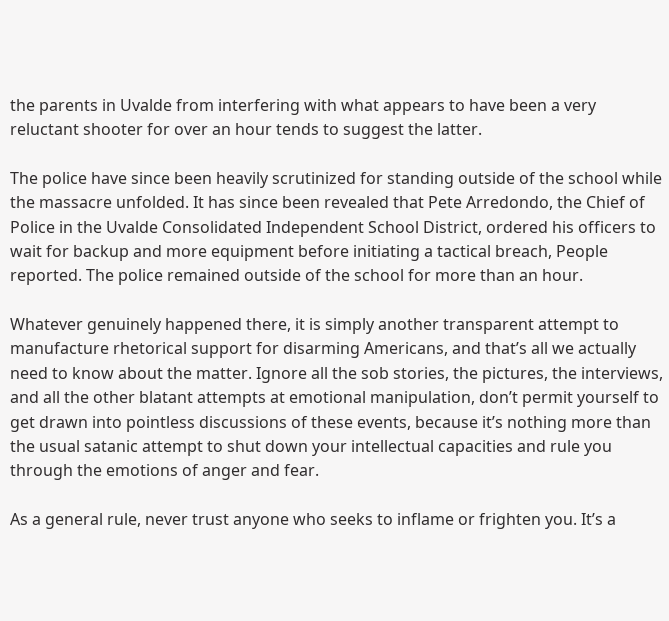the parents in Uvalde from interfering with what appears to have been a very reluctant shooter for over an hour tends to suggest the latter.

The police have since been heavily scrutinized for standing outside of the school while the massacre unfolded. It has since been revealed that Pete Arredondo, the Chief of Police in the Uvalde Consolidated Independent School District, ordered his officers to wait for backup and more equipment before initiating a tactical breach, People reported. The police remained outside of the school for more than an hour.

Whatever genuinely happened there, it is simply another transparent attempt to manufacture rhetorical support for disarming Americans, and that’s all we actually need to know about the matter. Ignore all the sob stories, the pictures, the interviews, and all the other blatant attempts at emotional manipulation, don’t permit yourself to get drawn into pointless discussions of these events, because it’s nothing more than the usual satanic attempt to shut down your intellectual capacities and rule you through the emotions of anger and fear.

As a general rule, never trust anyone who seeks to inflame or frighten you. It’s a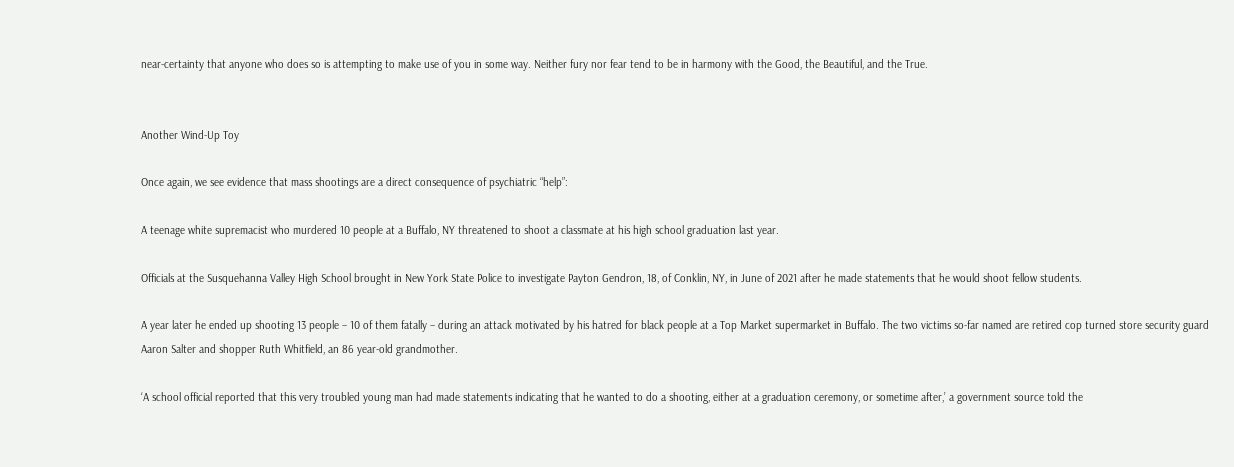near-certainty that anyone who does so is attempting to make use of you in some way. Neither fury nor fear tend to be in harmony with the Good, the Beautiful, and the True.


Another Wind-Up Toy

Once again, we see evidence that mass shootings are a direct consequence of psychiatric “help”:

A teenage white supremacist who murdered 10 people at a Buffalo, NY threatened to shoot a classmate at his high school graduation last year.

Officials at the Susquehanna Valley High School brought in New York State Police to investigate Payton Gendron, 18, of Conklin, NY, in June of 2021 after he made statements that he would shoot fellow students.

A year later he ended up shooting 13 people – 10 of them fatally – during an attack motivated by his hatred for black people at a Top Market supermarket in Buffalo. The two victims so-far named are retired cop turned store security guard Aaron Salter and shopper Ruth Whitfield, an 86 year-old grandmother.

‘A school official reported that this very troubled young man had made statements indicating that he wanted to do a shooting, either at a graduation ceremony, or sometime after,’ a government source told the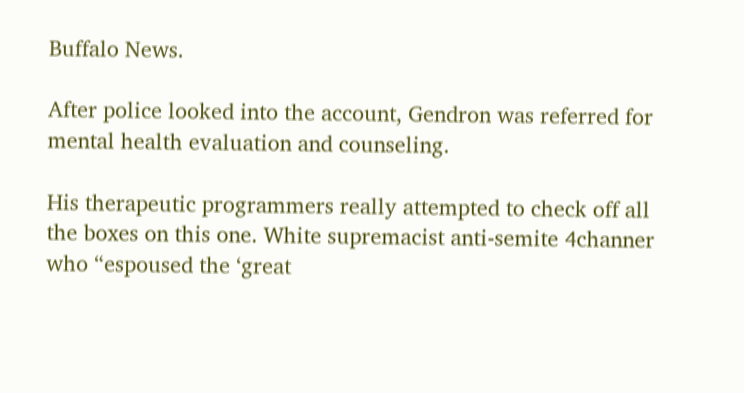Buffalo News.

After police looked into the account, Gendron was referred for mental health evaluation and counseling.

His therapeutic programmers really attempted to check off all the boxes on this one. White supremacist anti-semite 4channer who “espoused the ‘great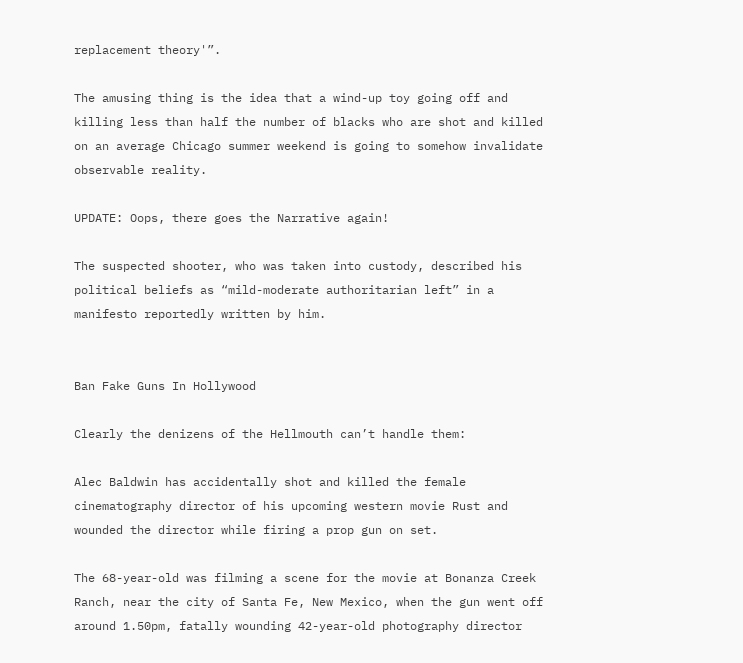replacement theory'”.

The amusing thing is the idea that a wind-up toy going off and killing less than half the number of blacks who are shot and killed on an average Chicago summer weekend is going to somehow invalidate observable reality.

UPDATE: Oops, there goes the Narrative again!

The suspected shooter, who was taken into custody, described his political beliefs as “mild-moderate authoritarian left” in a manifesto reportedly written by him.


Ban Fake Guns In Hollywood

Clearly the denizens of the Hellmouth can’t handle them:

Alec Baldwin has accidentally shot and killed the female cinematography director of his upcoming western movie Rust and wounded the director while firing a prop gun on set.

The 68-year-old was filming a scene for the movie at Bonanza Creek Ranch, near the city of Santa Fe, New Mexico, when the gun went off around 1.50pm, fatally wounding 42-year-old photography director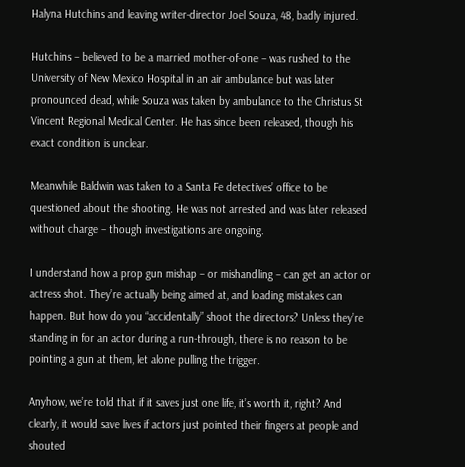Halyna Hutchins and leaving writer-director Joel Souza, 48, badly injured.

Hutchins – believed to be a married mother-of-one – was rushed to the University of New Mexico Hospital in an air ambulance but was later pronounced dead, while Souza was taken by ambulance to the Christus St Vincent Regional Medical Center. He has since been released, though his exact condition is unclear.

Meanwhile Baldwin was taken to a Santa Fe detectives’ office to be questioned about the shooting. He was not arrested and was later released without charge – though investigations are ongoing.

I understand how a prop gun mishap – or mishandling – can get an actor or actress shot. They’re actually being aimed at, and loading mistakes can happen. But how do you “accidentally” shoot the directors? Unless they’re standing in for an actor during a run-through, there is no reason to be pointing a gun at them, let alone pulling the trigger.

Anyhow, we’re told that if it saves just one life, it’s worth it, right? And clearly, it would save lives if actors just pointed their fingers at people and shouted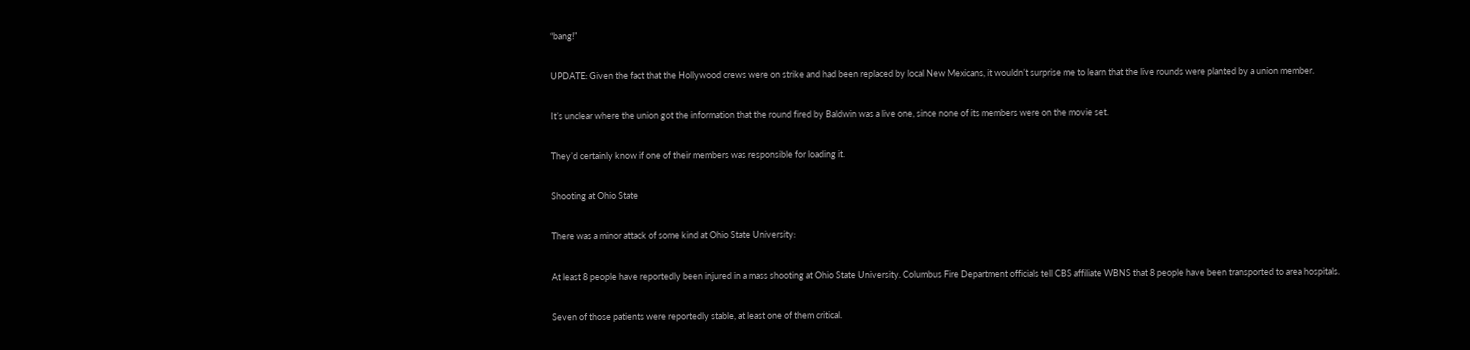“bang!”

UPDATE: Given the fact that the Hollywood crews were on strike and had been replaced by local New Mexicans, it wouldn’t surprise me to learn that the live rounds were planted by a union member.

It’s unclear where the union got the information that the round fired by Baldwin was a live one, since none of its members were on the movie set.

They’d certainly know if one of their members was responsible for loading it.

Shooting at Ohio State

There was a minor attack of some kind at Ohio State University:

At least 8 people have reportedly been injured in a mass shooting at Ohio State University. Columbus Fire Department officials tell CBS affiliate WBNS that 8 people have been transported to area hospitals.

Seven of those patients were reportedly stable, at least one of them critical.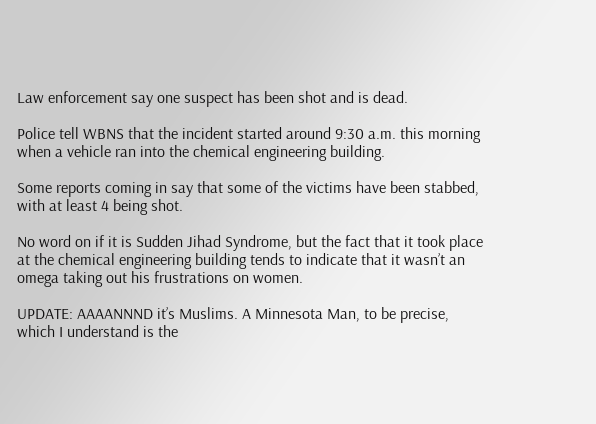Law enforcement say one suspect has been shot and is dead.

Police tell WBNS that the incident started around 9:30 a.m. this morning when a vehicle ran into the chemical engineering building.

Some reports coming in say that some of the victims have been stabbed, with at least 4 being shot.

No word on if it is Sudden Jihad Syndrome, but the fact that it took place at the chemical engineering building tends to indicate that it wasn’t an omega taking out his frustrations on women.

UPDATE: AAAANNND it’s Muslims. A Minnesota Man, to be precise, which I understand is the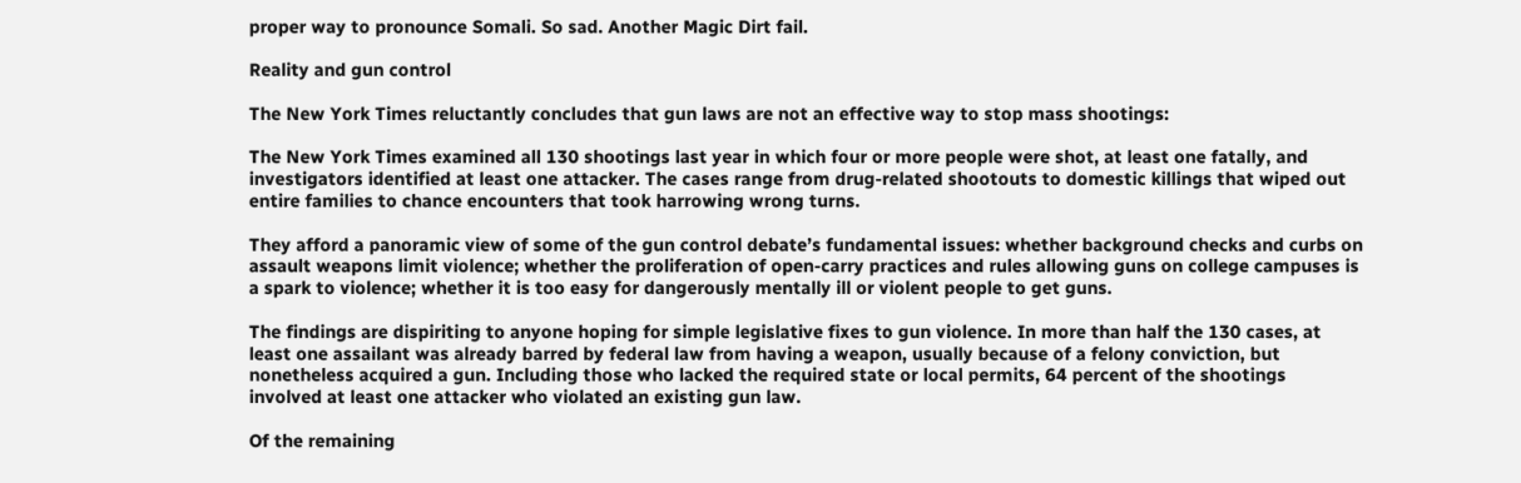proper way to pronounce Somali. So sad. Another Magic Dirt fail.

Reality and gun control

The New York Times reluctantly concludes that gun laws are not an effective way to stop mass shootings:

The New York Times examined all 130 shootings last year in which four or more people were shot, at least one fatally, and investigators identified at least one attacker. The cases range from drug-related shootouts to domestic killings that wiped out entire families to chance encounters that took harrowing wrong turns.

They afford a panoramic view of some of the gun control debate’s fundamental issues: whether background checks and curbs on assault weapons limit violence; whether the proliferation of open-carry practices and rules allowing guns on college campuses is a spark to violence; whether it is too easy for dangerously mentally ill or violent people to get guns.

The findings are dispiriting to anyone hoping for simple legislative fixes to gun violence. In more than half the 130 cases, at least one assailant was already barred by federal law from having a weapon, usually because of a felony conviction, but nonetheless acquired a gun. Including those who lacked the required state or local permits, 64 percent of the shootings involved at least one attacker who violated an existing gun law.

Of the remaining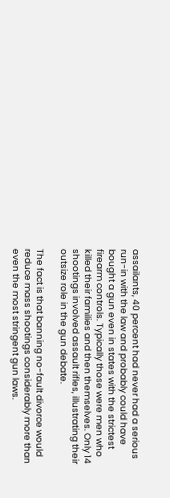assailants, 40 percent had never had a serious run-in with the law and probably could have bought a gun even in states with the strictest firearm controls. Typically those were men who killed their families and then themselves. Only 14 shootings involved assault rifles, illustrating their outsize role in the gun debate.

The fact is that banning no-fault divorce would reduce mass shootings considerably more than even the most stringent gun laws.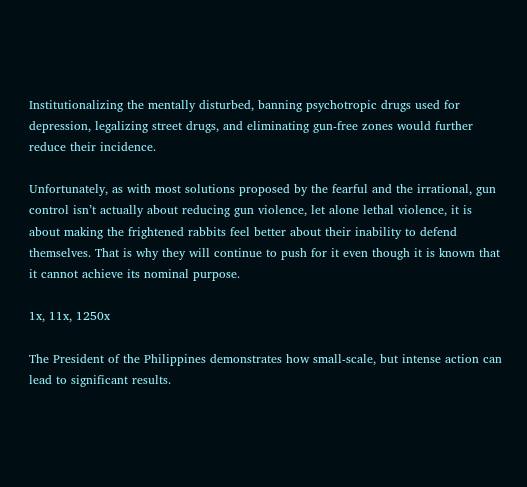Institutionalizing the mentally disturbed, banning psychotropic drugs used for depression, legalizing street drugs, and eliminating gun-free zones would further reduce their incidence.

Unfortunately, as with most solutions proposed by the fearful and the irrational, gun control isn’t actually about reducing gun violence, let alone lethal violence, it is about making the frightened rabbits feel better about their inability to defend themselves. That is why they will continue to push for it even though it is known that it cannot achieve its nominal purpose.

1x, 11x, 1250x

The President of the Philippines demonstrates how small-scale, but intense action can lead to significant results.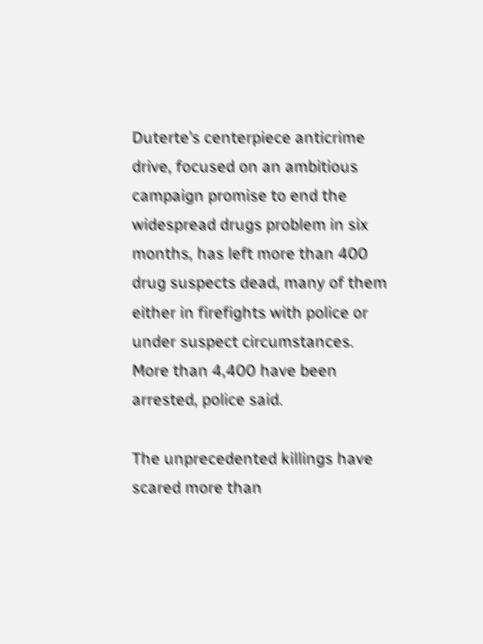Duterte’s centerpiece anticrime drive, focused on an ambitious campaign promise to end the widespread drugs problem in six months, has left more than 400 drug suspects dead, many of them either in firefights with police or under suspect circumstances. More than 4,400 have been arrested, police said.

The unprecedented killings have scared more than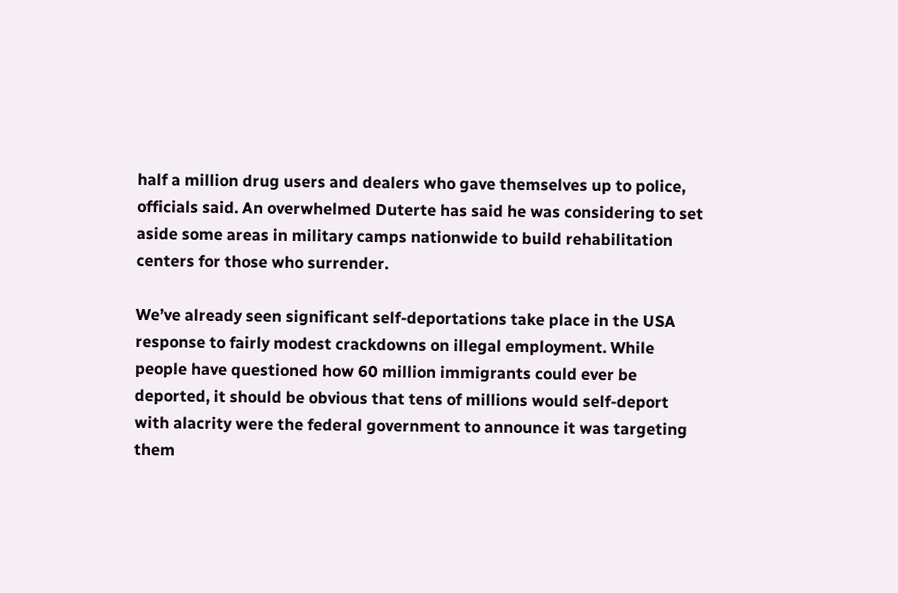half a million drug users and dealers who gave themselves up to police, officials said. An overwhelmed Duterte has said he was considering to set aside some areas in military camps nationwide to build rehabilitation centers for those who surrender.

We’ve already seen significant self-deportations take place in the USA response to fairly modest crackdowns on illegal employment. While people have questioned how 60 million immigrants could ever be deported, it should be obvious that tens of millions would self-deport with alacrity were the federal government to announce it was targeting them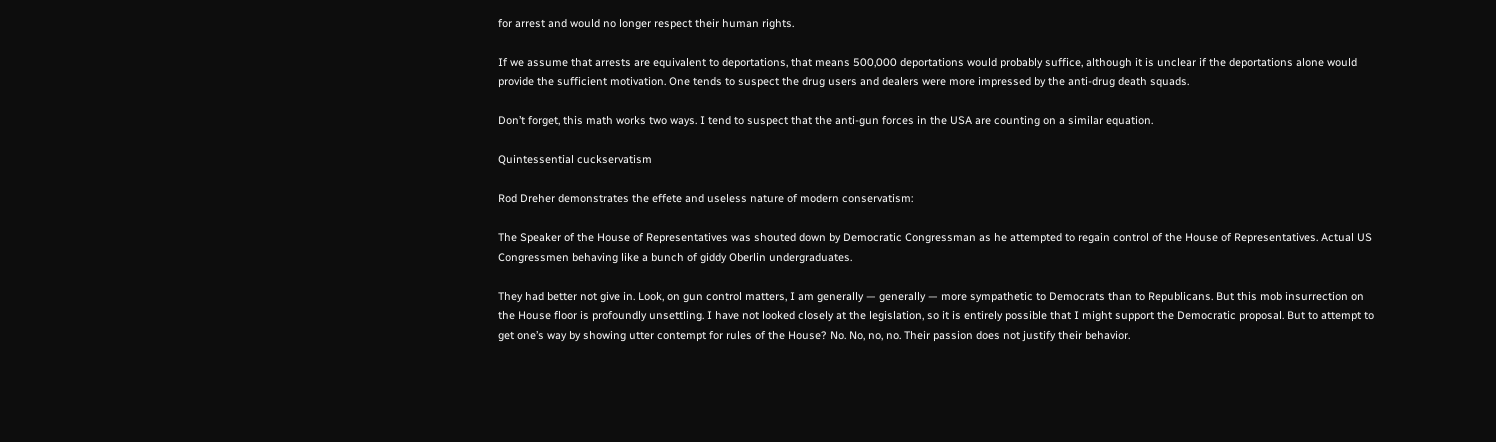for arrest and would no longer respect their human rights.

If we assume that arrests are equivalent to deportations, that means 500,000 deportations would probably suffice, although it is unclear if the deportations alone would provide the sufficient motivation. One tends to suspect the drug users and dealers were more impressed by the anti-drug death squads.

Don’t forget, this math works two ways. I tend to suspect that the anti-gun forces in the USA are counting on a similar equation.

Quintessential cuckservatism

Rod Dreher demonstrates the effete and useless nature of modern conservatism:

The Speaker of the House of Representatives was shouted down by Democratic Congressman as he attempted to regain control of the House of Representatives. Actual US Congressmen behaving like a bunch of giddy Oberlin undergraduates.

They had better not give in. Look, on gun control matters, I am generally — generally — more sympathetic to Democrats than to Republicans. But this mob insurrection on the House floor is profoundly unsettling. I have not looked closely at the legislation, so it is entirely possible that I might support the Democratic proposal. But to attempt to get one’s way by showing utter contempt for rules of the House? No. No, no, no. Their passion does not justify their behavior.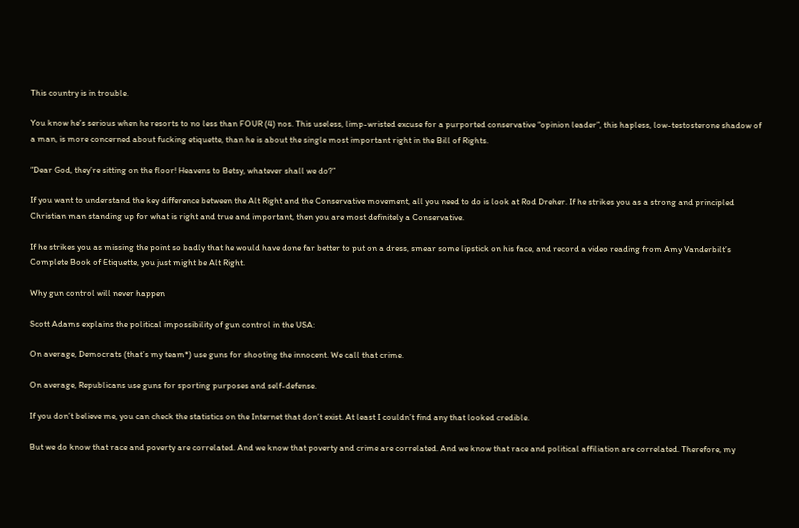This country is in trouble.

You know he’s serious when he resorts to no less than FOUR (4) nos. This useless, limp-wristed excuse for a purported conservative “opinion leader”, this hapless, low-testosterone shadow of a man, is more concerned about fucking etiquette, than he is about the single most important right in the Bill of Rights.

“Dear God, they’re sitting on the floor! Heavens to Betsy, whatever shall we do?”

If you want to understand the key difference between the Alt Right and the Conservative movement, all you need to do is look at Rod Dreher. If he strikes you as a strong and principled Christian man standing up for what is right and true and important, then you are most definitely a Conservative.

If he strikes you as missing the point so badly that he would have done far better to put on a dress, smear some lipstick on his face, and record a video reading from Amy Vanderbilt’s Complete Book of Etiquette, you just might be Alt Right.

Why gun control will never happen

Scott Adams explains the political impossibility of gun control in the USA:

On average, Democrats (that’s my team*) use guns for shooting the innocent. We call that crime.

On average, Republicans use guns for sporting purposes and self-defense.

If you don’t believe me, you can check the statistics on the Internet that don’t exist. At least I couldn’t find any that looked credible.

But we do know that race and poverty are correlated. And we know that poverty and crime are correlated. And we know that race and political affiliation are correlated. Therefore, my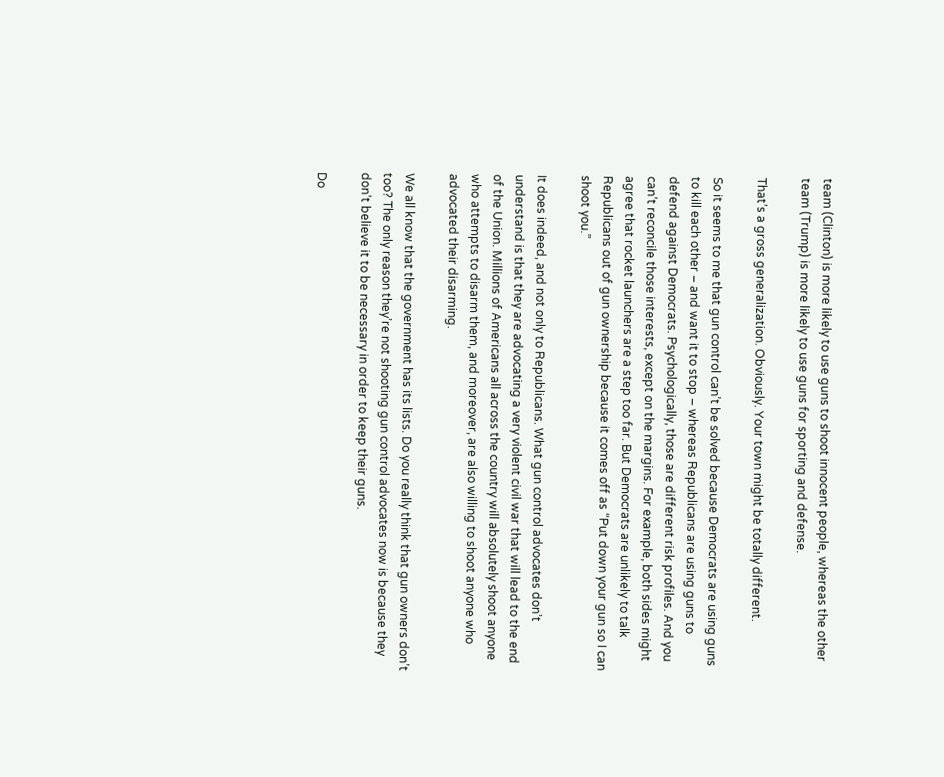team (Clinton) is more likely to use guns to shoot innocent people, whereas the other team (Trump) is more likely to use guns for sporting and defense.

That’s a gross generalization. Obviously. Your town might be totally different.

So it seems to me that gun control can’t be solved because Democrats are using guns to kill each other – and want it to stop – whereas Republicans are using guns to defend against Democrats. Psychologically, those are different risk profiles. And you can’t reconcile those interests, except on the margins. For example, both sides might agree that rocket launchers are a step too far. But Democrats are unlikely to talk Republicans out of gun ownership because it comes off as “Put down your gun so I can shoot you.”

It does indeed, and not only to Republicans. What gun control advocates don’t understand is that they are advocating a very violent civil war that will lead to the end of the Union. Millions of Americans all across the country will absolutely shoot anyone who attempts to disarm them, and moreover, are also willing to shoot anyone who advocated their disarming.

We all know that the government has its lists. Do you really think that gun owners don’t too? The only reason they’re not shooting gun control advocates now is because they don’t believe it to be necessary in order to keep their guns.

Do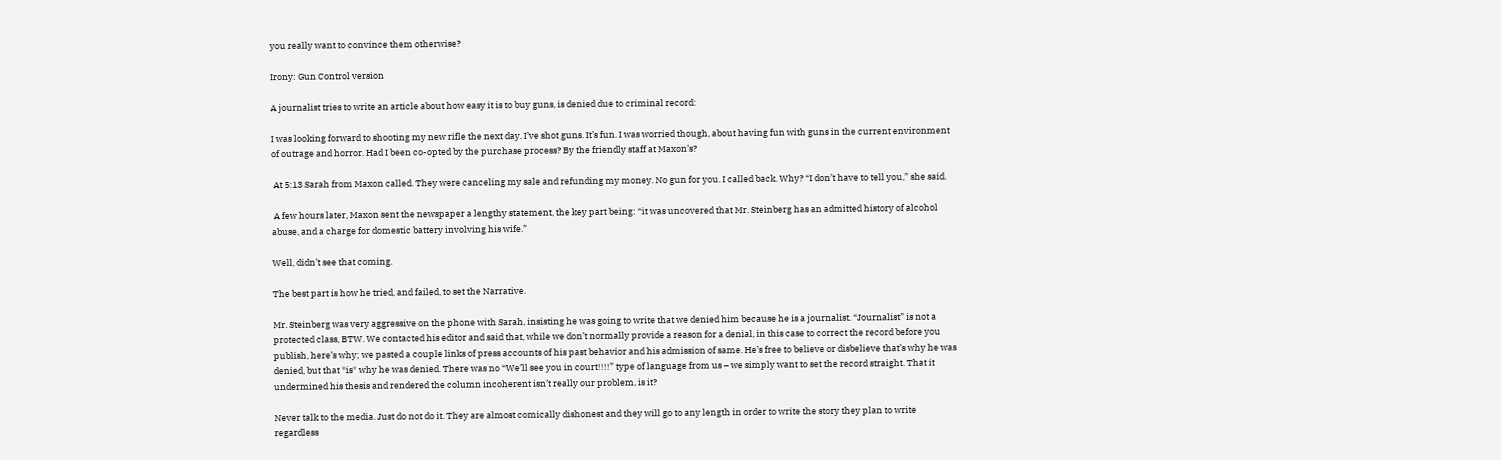you really want to convince them otherwise?

Irony: Gun Control version

A journalist tries to write an article about how easy it is to buy guns, is denied due to criminal record:

I was looking forward to shooting my new rifle the next day. I’ve shot guns. It’s fun. I was worried though, about having fun with guns in the current environment of outrage and horror. Had I been co-opted by the purchase process? By the friendly staff at Maxon’s?

 At 5:13 Sarah from Maxon called. They were canceling my sale and refunding my money. No gun for you. I called back. Why? “I don’t have to tell you,” she said.

 A few hours later, Maxon sent the newspaper a lengthy statement, the key part being: “it was uncovered that Mr. Steinberg has an admitted history of alcohol abuse, and a charge for domestic battery involving his wife.”

Well, didn’t see that coming.

The best part is how he tried, and failed, to set the Narrative.

Mr. Steinberg was very aggressive on the phone with Sarah, insisting he was going to write that we denied him because he is a journalist. “Journalist” is not a protected class, BTW. We contacted his editor and said that, while we don’t normally provide a reason for a denial, in this case to correct the record before you publish, here’s why; we pasted a couple links of press accounts of his past behavior and his admission of same. He’s free to believe or disbelieve that’s why he was denied, but that *is* why he was denied. There was no “We’ll see you in court!!!!” type of language from us – we simply want to set the record straight. That it undermined his thesis and rendered the column incoherent isn’t really our problem, is it?

Never talk to the media. Just do not do it. They are almost comically dishonest and they will go to any length in order to write the story they plan to write regardless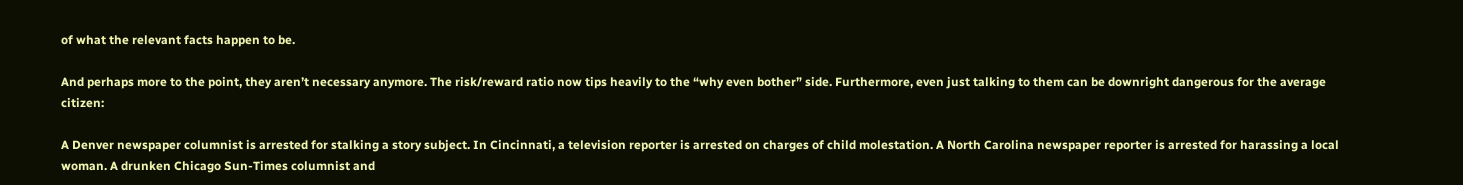of what the relevant facts happen to be.

And perhaps more to the point, they aren’t necessary anymore. The risk/reward ratio now tips heavily to the “why even bother” side. Furthermore, even just talking to them can be downright dangerous for the average citizen:

A Denver newspaper columnist is arrested for stalking a story subject. In Cincinnati, a television reporter is arrested on charges of child molestation. A North Carolina newspaper reporter is arrested for harassing a local woman. A drunken Chicago Sun-Times columnist and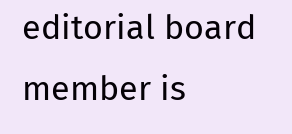editorial board member is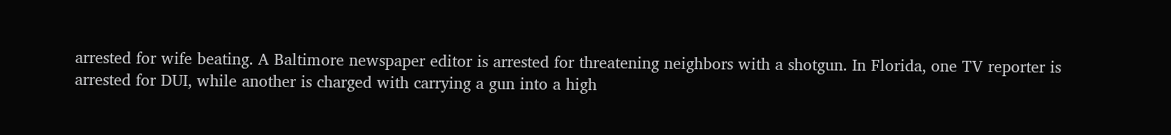arrested for wife beating. A Baltimore newspaper editor is arrested for threatening neighbors with a shotgun. In Florida, one TV reporter is arrested for DUI, while another is charged with carrying a gun into a high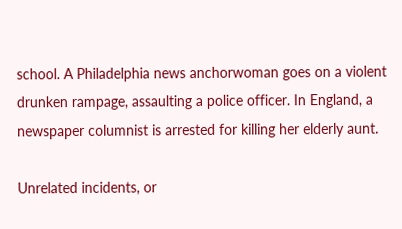school. A Philadelphia news anchorwoman goes on a violent drunken rampage, assaulting a police officer. In England, a newspaper columnist is arrested for killing her elderly aunt.

Unrelated incidents, or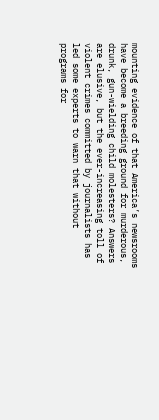mounting evidence of that America’s newsrooms have become a breeding ground for murderous, drunk, gun-wielding child molesters? Answers are elusive, but the ever-increasing toll of violent crimes committed by journalists has led some experts to warn that without programs for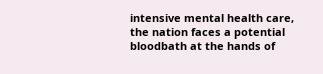intensive mental health care, the nation faces a potential bloodbath at the hands of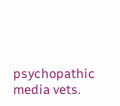psychopathic media vets.